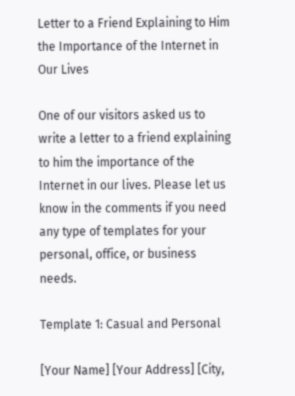Letter to a Friend Explaining to Him the Importance of the Internet in Our Lives

One of our visitors asked us to write a letter to a friend explaining to him the importance of the Internet in our lives. Please let us know in the comments if you need any type of templates for your personal, office, or business needs.

Template 1: Casual and Personal

[Your Name] [Your Address] [City,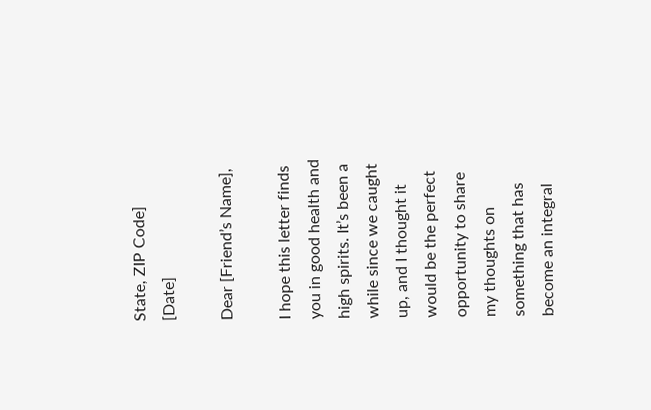State, ZIP Code] [Date]

Dear [Friend’s Name],

I hope this letter finds you in good health and high spirits. It’s been a while since we caught up, and I thought it would be the perfect opportunity to share my thoughts on something that has become an integral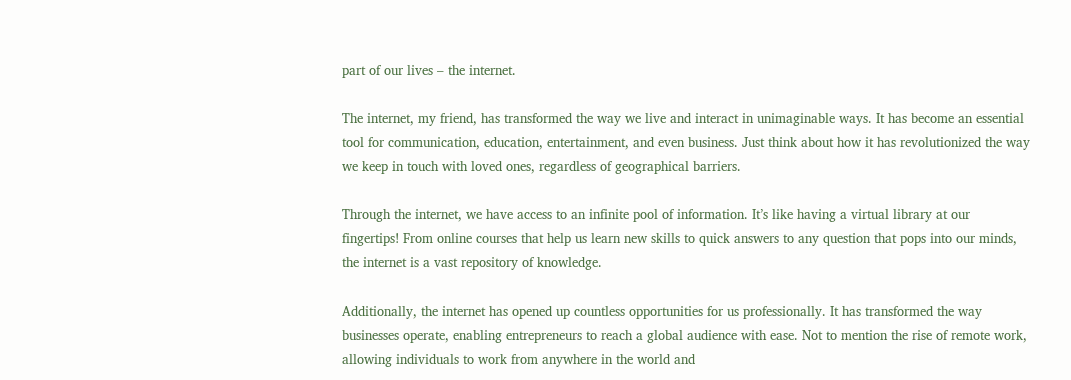part of our lives – the internet.

The internet, my friend, has transformed the way we live and interact in unimaginable ways. It has become an essential tool for communication, education, entertainment, and even business. Just think about how it has revolutionized the way we keep in touch with loved ones, regardless of geographical barriers.

Through the internet, we have access to an infinite pool of information. It’s like having a virtual library at our fingertips! From online courses that help us learn new skills to quick answers to any question that pops into our minds, the internet is a vast repository of knowledge.

Additionally, the internet has opened up countless opportunities for us professionally. It has transformed the way businesses operate, enabling entrepreneurs to reach a global audience with ease. Not to mention the rise of remote work, allowing individuals to work from anywhere in the world and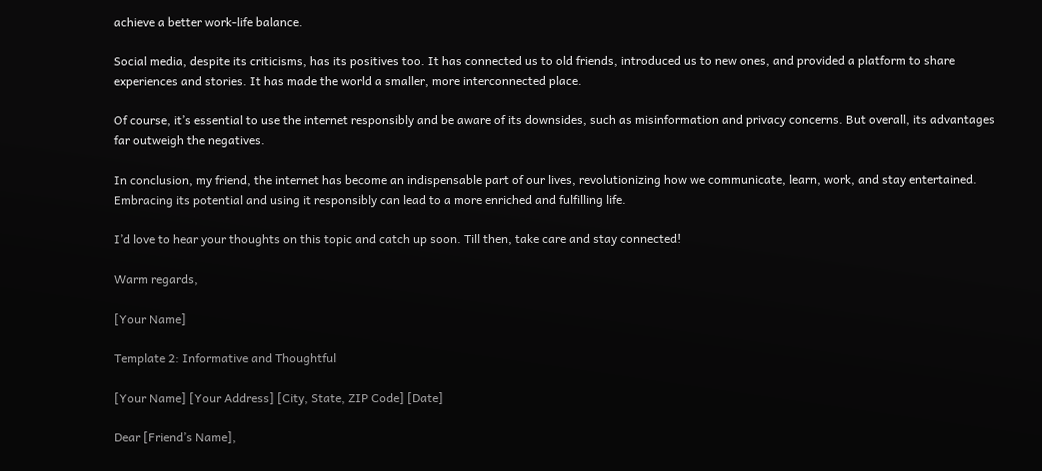achieve a better work-life balance.

Social media, despite its criticisms, has its positives too. It has connected us to old friends, introduced us to new ones, and provided a platform to share experiences and stories. It has made the world a smaller, more interconnected place.

Of course, it’s essential to use the internet responsibly and be aware of its downsides, such as misinformation and privacy concerns. But overall, its advantages far outweigh the negatives.

In conclusion, my friend, the internet has become an indispensable part of our lives, revolutionizing how we communicate, learn, work, and stay entertained. Embracing its potential and using it responsibly can lead to a more enriched and fulfilling life.

I’d love to hear your thoughts on this topic and catch up soon. Till then, take care and stay connected!

Warm regards,

[Your Name]

Template 2: Informative and Thoughtful

[Your Name] [Your Address] [City, State, ZIP Code] [Date]

Dear [Friend’s Name],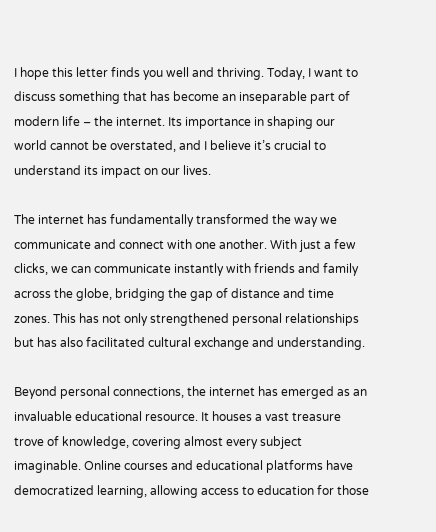I hope this letter finds you well and thriving. Today, I want to discuss something that has become an inseparable part of modern life – the internet. Its importance in shaping our world cannot be overstated, and I believe it’s crucial to understand its impact on our lives.

The internet has fundamentally transformed the way we communicate and connect with one another. With just a few clicks, we can communicate instantly with friends and family across the globe, bridging the gap of distance and time zones. This has not only strengthened personal relationships but has also facilitated cultural exchange and understanding.

Beyond personal connections, the internet has emerged as an invaluable educational resource. It houses a vast treasure trove of knowledge, covering almost every subject imaginable. Online courses and educational platforms have democratized learning, allowing access to education for those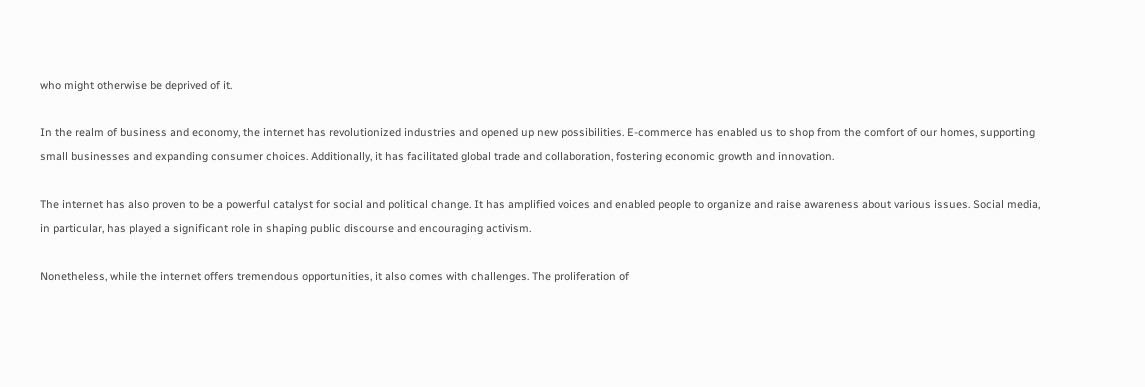who might otherwise be deprived of it.

In the realm of business and economy, the internet has revolutionized industries and opened up new possibilities. E-commerce has enabled us to shop from the comfort of our homes, supporting small businesses and expanding consumer choices. Additionally, it has facilitated global trade and collaboration, fostering economic growth and innovation.

The internet has also proven to be a powerful catalyst for social and political change. It has amplified voices and enabled people to organize and raise awareness about various issues. Social media, in particular, has played a significant role in shaping public discourse and encouraging activism.

Nonetheless, while the internet offers tremendous opportunities, it also comes with challenges. The proliferation of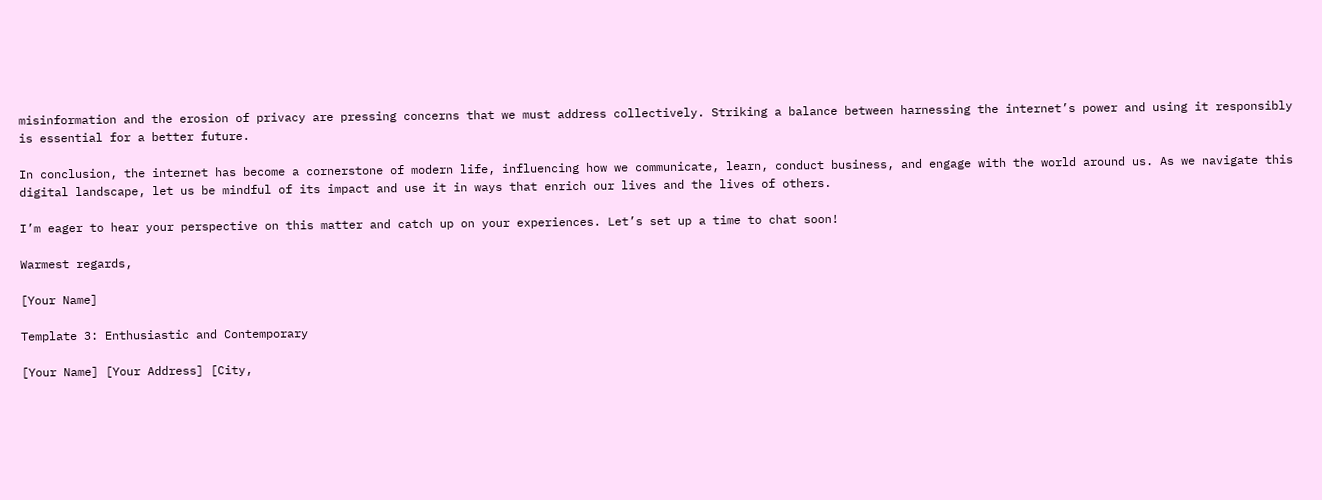misinformation and the erosion of privacy are pressing concerns that we must address collectively. Striking a balance between harnessing the internet’s power and using it responsibly is essential for a better future.

In conclusion, the internet has become a cornerstone of modern life, influencing how we communicate, learn, conduct business, and engage with the world around us. As we navigate this digital landscape, let us be mindful of its impact and use it in ways that enrich our lives and the lives of others.

I’m eager to hear your perspective on this matter and catch up on your experiences. Let’s set up a time to chat soon!

Warmest regards,

[Your Name]

Template 3: Enthusiastic and Contemporary

[Your Name] [Your Address] [City,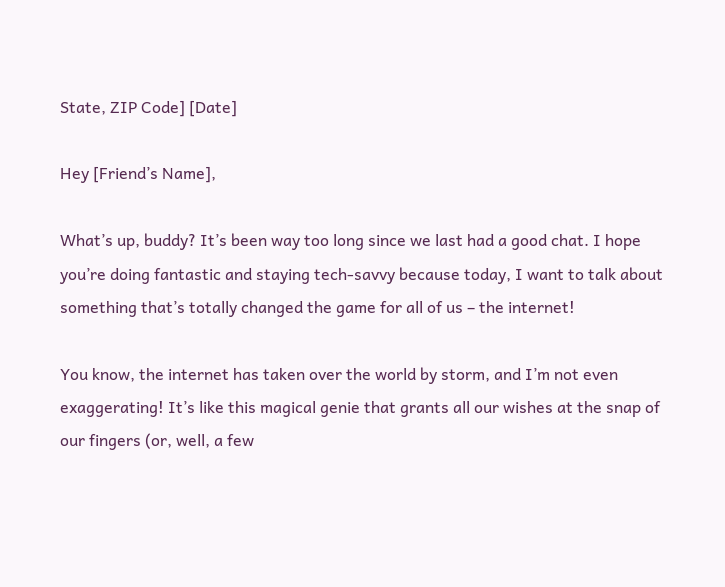State, ZIP Code] [Date]

Hey [Friend’s Name],

What’s up, buddy? It’s been way too long since we last had a good chat. I hope you’re doing fantastic and staying tech-savvy because today, I want to talk about something that’s totally changed the game for all of us – the internet!

You know, the internet has taken over the world by storm, and I’m not even exaggerating! It’s like this magical genie that grants all our wishes at the snap of our fingers (or, well, a few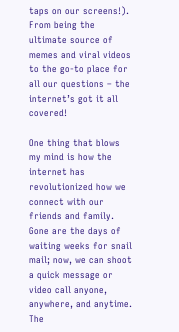taps on our screens!). From being the ultimate source of memes and viral videos to the go-to place for all our questions – the internet’s got it all covered!

One thing that blows my mind is how the internet has revolutionized how we connect with our friends and family. Gone are the days of waiting weeks for snail mail; now, we can shoot a quick message or video call anyone, anywhere, and anytime. The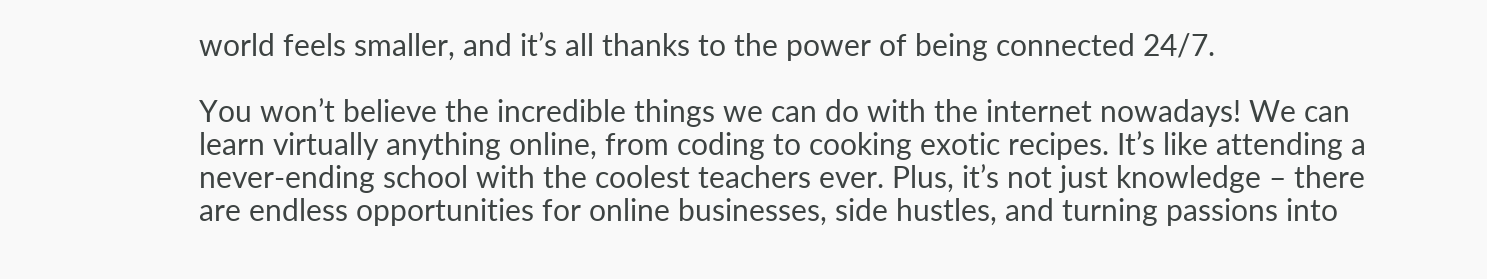world feels smaller, and it’s all thanks to the power of being connected 24/7.

You won’t believe the incredible things we can do with the internet nowadays! We can learn virtually anything online, from coding to cooking exotic recipes. It’s like attending a never-ending school with the coolest teachers ever. Plus, it’s not just knowledge – there are endless opportunities for online businesses, side hustles, and turning passions into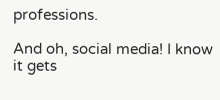professions.

And oh, social media! I know it gets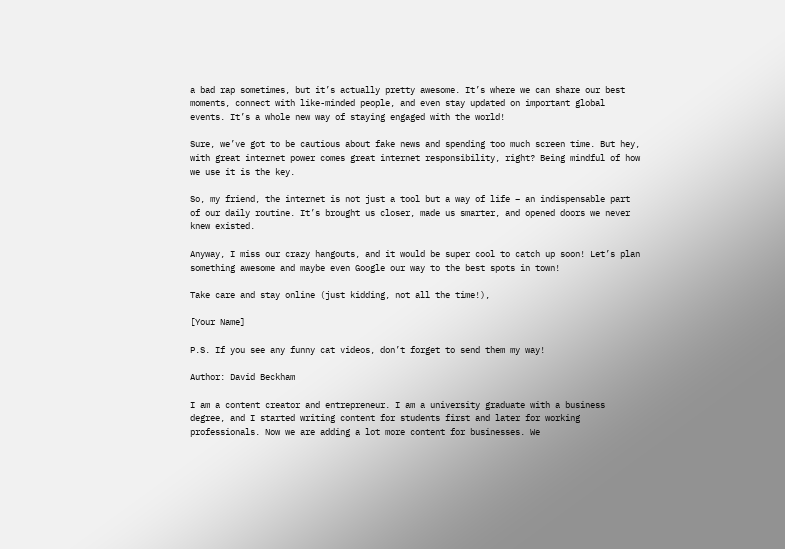a bad rap sometimes, but it’s actually pretty awesome. It’s where we can share our best moments, connect with like-minded people, and even stay updated on important global events. It’s a whole new way of staying engaged with the world!

Sure, we’ve got to be cautious about fake news and spending too much screen time. But hey, with great internet power comes great internet responsibility, right? Being mindful of how we use it is the key.

So, my friend, the internet is not just a tool but a way of life – an indispensable part of our daily routine. It’s brought us closer, made us smarter, and opened doors we never knew existed.

Anyway, I miss our crazy hangouts, and it would be super cool to catch up soon! Let’s plan something awesome and maybe even Google our way to the best spots in town!

Take care and stay online (just kidding, not all the time!),

[Your Name]

P.S. If you see any funny cat videos, don’t forget to send them my way!

Author: David Beckham

I am a content creator and entrepreneur. I am a university graduate with a business degree, and I started writing content for students first and later for working professionals. Now we are adding a lot more content for businesses. We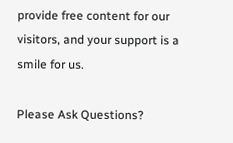provide free content for our visitors, and your support is a smile for us.

Please Ask Questions?